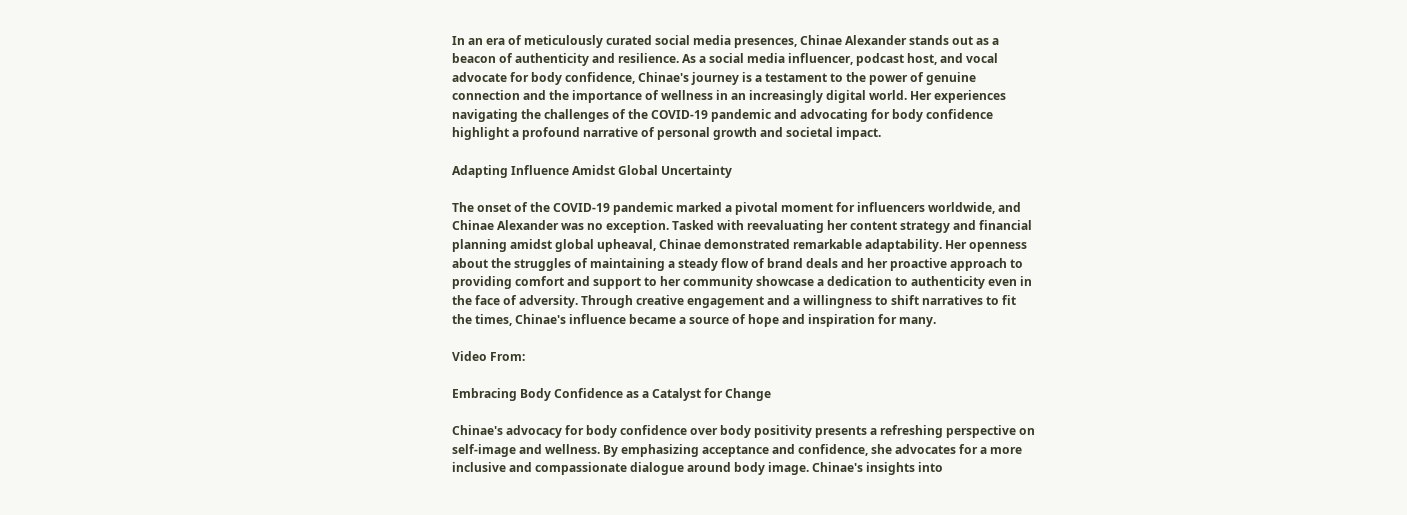In an era of meticulously curated social media presences, Chinae Alexander stands out as a beacon of authenticity and resilience. As a social media influencer, podcast host, and vocal advocate for body confidence, Chinae's journey is a testament to the power of genuine connection and the importance of wellness in an increasingly digital world. Her experiences navigating the challenges of the COVID-19 pandemic and advocating for body confidence highlight a profound narrative of personal growth and societal impact.

Adapting Influence Amidst Global Uncertainty

The onset of the COVID-19 pandemic marked a pivotal moment for influencers worldwide, and Chinae Alexander was no exception. Tasked with reevaluating her content strategy and financial planning amidst global upheaval, Chinae demonstrated remarkable adaptability. Her openness about the struggles of maintaining a steady flow of brand deals and her proactive approach to providing comfort and support to her community showcase a dedication to authenticity even in the face of adversity. Through creative engagement and a willingness to shift narratives to fit the times, Chinae's influence became a source of hope and inspiration for many.

Video From:

Embracing Body Confidence as a Catalyst for Change

Chinae's advocacy for body confidence over body positivity presents a refreshing perspective on self-image and wellness. By emphasizing acceptance and confidence, she advocates for a more inclusive and compassionate dialogue around body image. Chinae's insights into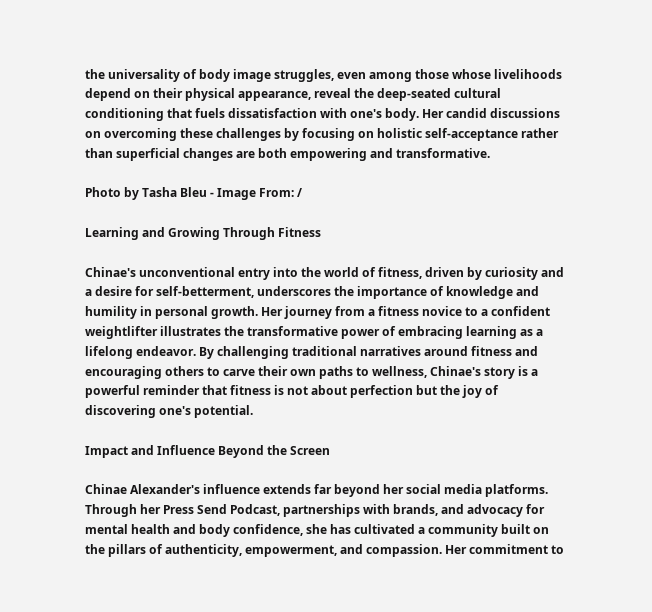the universality of body image struggles, even among those whose livelihoods depend on their physical appearance, reveal the deep-seated cultural conditioning that fuels dissatisfaction with one's body. Her candid discussions on overcoming these challenges by focusing on holistic self-acceptance rather than superficial changes are both empowering and transformative.

Photo by Tasha Bleu - Image From: /

Learning and Growing Through Fitness

Chinae's unconventional entry into the world of fitness, driven by curiosity and a desire for self-betterment, underscores the importance of knowledge and humility in personal growth. Her journey from a fitness novice to a confident weightlifter illustrates the transformative power of embracing learning as a lifelong endeavor. By challenging traditional narratives around fitness and encouraging others to carve their own paths to wellness, Chinae's story is a powerful reminder that fitness is not about perfection but the joy of discovering one's potential.

Impact and Influence Beyond the Screen

Chinae Alexander's influence extends far beyond her social media platforms. Through her Press Send Podcast, partnerships with brands, and advocacy for mental health and body confidence, she has cultivated a community built on the pillars of authenticity, empowerment, and compassion. Her commitment to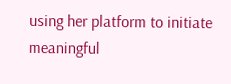using her platform to initiate meaningful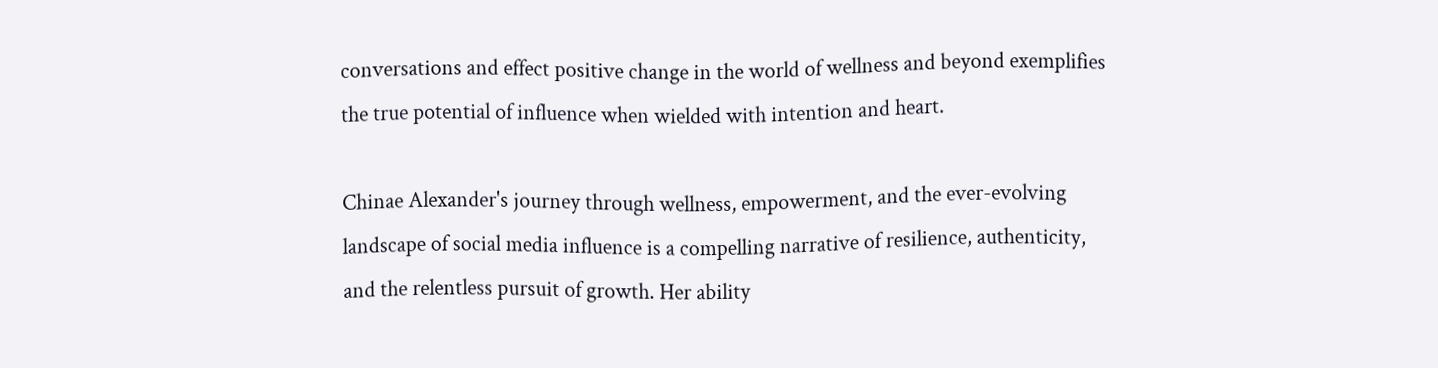conversations and effect positive change in the world of wellness and beyond exemplifies the true potential of influence when wielded with intention and heart.

Chinae Alexander's journey through wellness, empowerment, and the ever-evolving landscape of social media influence is a compelling narrative of resilience, authenticity, and the relentless pursuit of growth. Her ability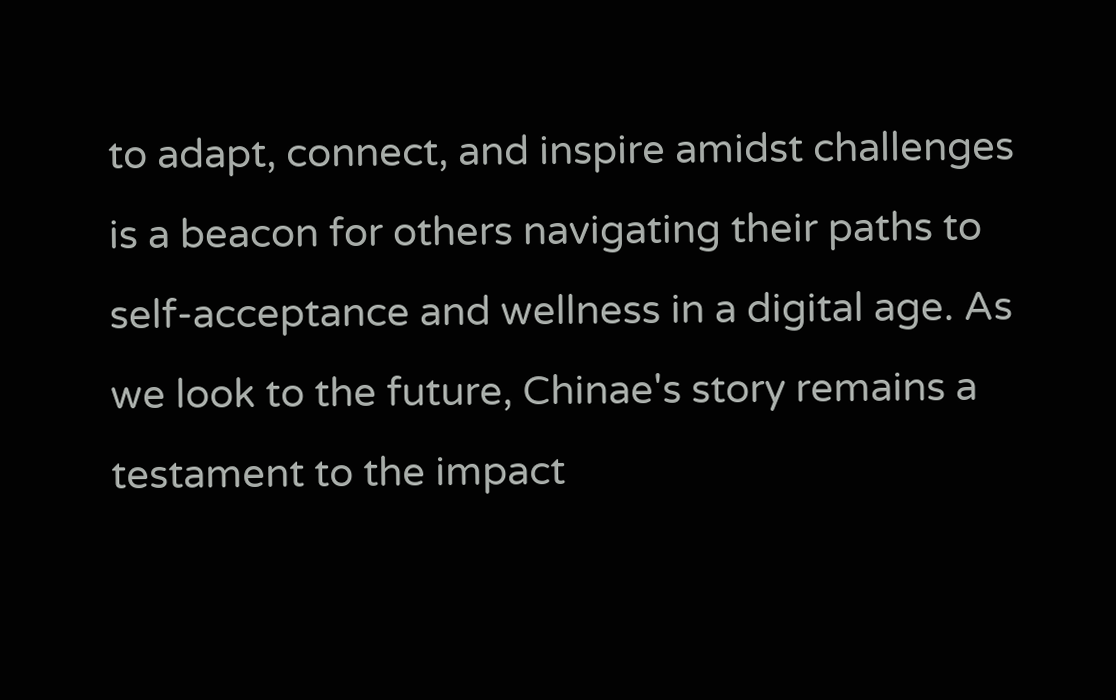to adapt, connect, and inspire amidst challenges is a beacon for others navigating their paths to self-acceptance and wellness in a digital age. As we look to the future, Chinae's story remains a testament to the impact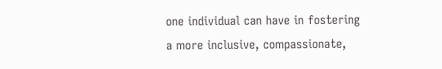one individual can have in fostering a more inclusive, compassionate,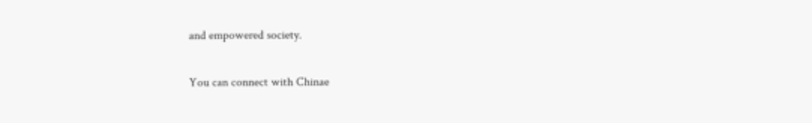and empowered society.

You can connect with Chinae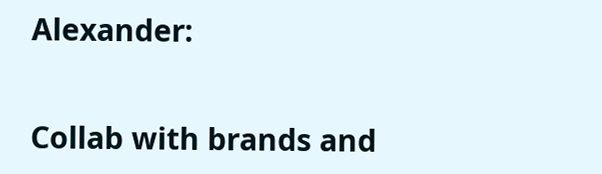Alexander:


Collab with brands and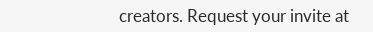creators. Request your invite at